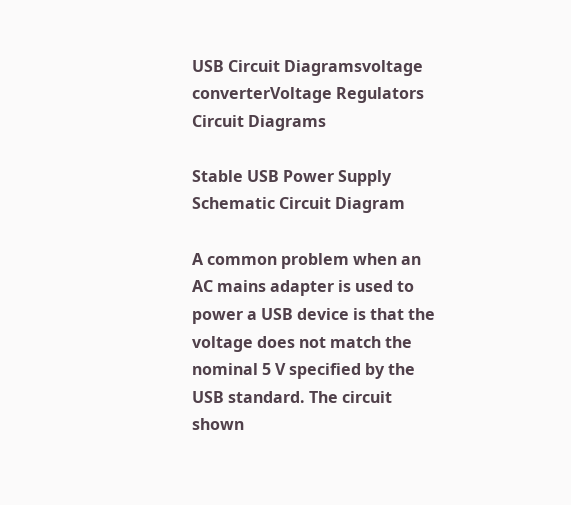USB Circuit Diagramsvoltage converterVoltage Regulators Circuit Diagrams

Stable USB Power Supply Schematic Circuit Diagram

A common problem when an AC mains adapter is used to power a USB device is that the voltage does not match the nominal 5 V specified by the USB standard. The circuit shown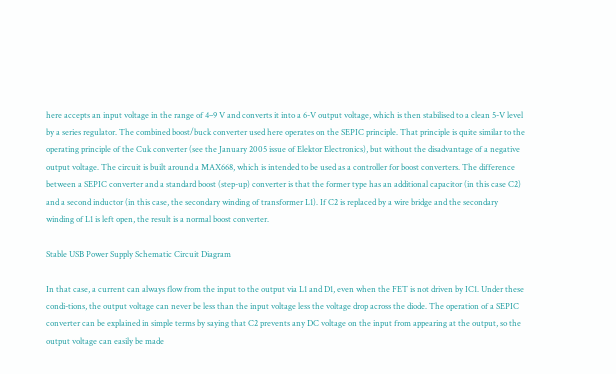here accepts an input voltage in the range of 4–9 V and converts it into a 6-V output voltage, which is then stabilised to a clean 5-V level by a series regulator. The combined boost/buck converter used here operates on the SEPIC principle. That principle is quite similar to the operating principle of the Cuk converter (see the January 2005 issue of Elektor Electronics), but without the disadvantage of a negative output voltage. The circuit is built around a MAX668, which is intended to be used as a controller for boost converters. The difference between a SEPIC converter and a standard boost (step-up) converter is that the former type has an additional capacitor (in this case C2) and a second inductor (in this case, the secondary winding of transformer L1). If C2 is replaced by a wire bridge and the secondary winding of L1 is left open, the result is a normal boost converter.

Stable USB Power Supply Schematic Circuit Diagram

In that case, a current can always flow from the input to the output via L1 and D1, even when the FET is not driven by IC1. Under these condi-tions, the output voltage can never be less than the input voltage less the voltage drop across the diode. The operation of a SEPIC converter can be explained in simple terms by saying that C2 prevents any DC voltage on the input from appearing at the output, so the output voltage can easily be made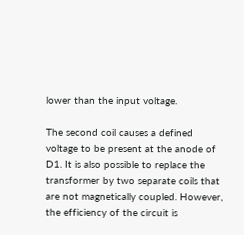lower than the input voltage.

The second coil causes a defined voltage to be present at the anode of D1. It is also possible to replace the transformer by two separate coils that are not magnetically coupled. However, the efficiency of the circuit is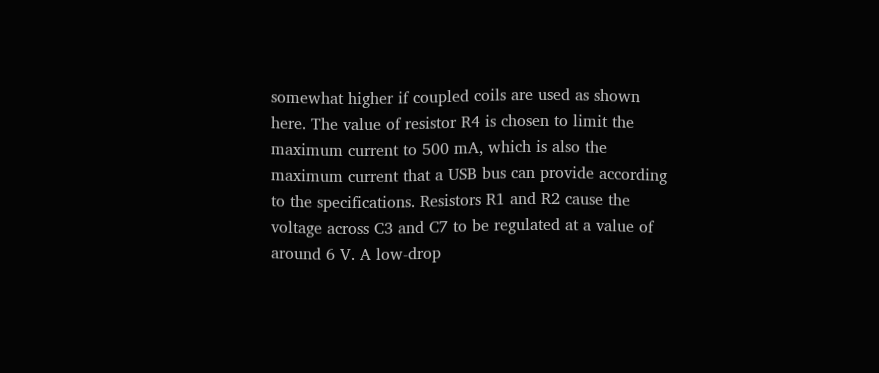somewhat higher if coupled coils are used as shown here. The value of resistor R4 is chosen to limit the maximum current to 500 mA, which is also the maximum current that a USB bus can provide according to the specifications. Resistors R1 and R2 cause the voltage across C3 and C7 to be regulated at a value of around 6 V. A low-drop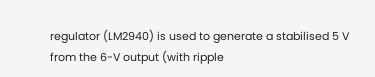regulator (LM2940) is used to generate a stabilised 5 V from the 6-V output (with ripple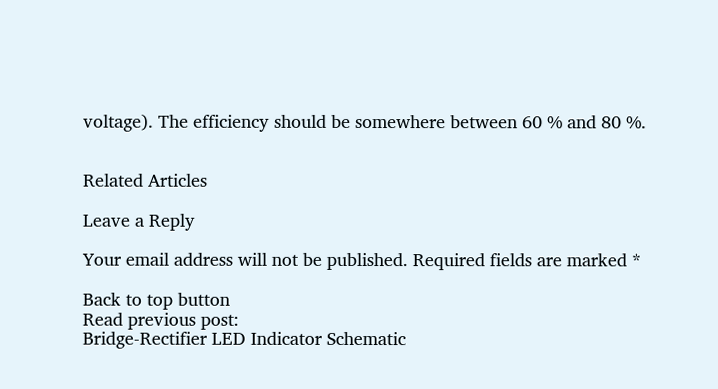voltage). The efficiency should be somewhere between 60 % and 80 %.


Related Articles

Leave a Reply

Your email address will not be published. Required fields are marked *

Back to top button
Read previous post:
Bridge-Rectifier LED Indicator Schematic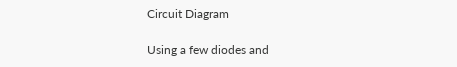Circuit Diagram

Using a few diodes and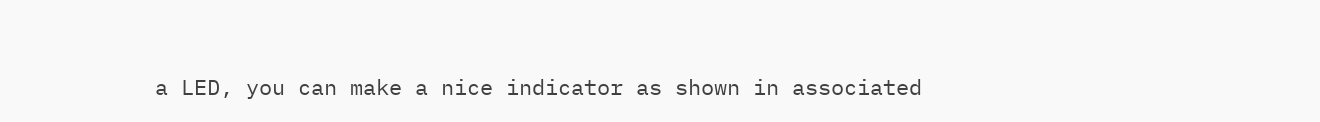a LED, you can make a nice indicator as shown in associated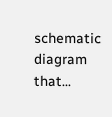schematic diagram that...